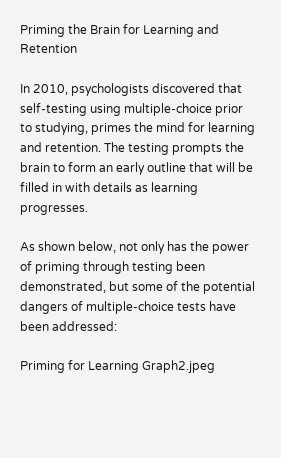Priming the Brain for Learning and Retention

In 2010, psychologists discovered that self-testing using multiple-choice prior to studying, primes the mind for learning and retention. The testing prompts the brain to form an early outline that will be filled in with details as learning progresses.

As shown below, not only has the power of priming through testing been demonstrated, but some of the potential dangers of multiple-choice tests have been addressed:

Priming for Learning Graph2.jpeg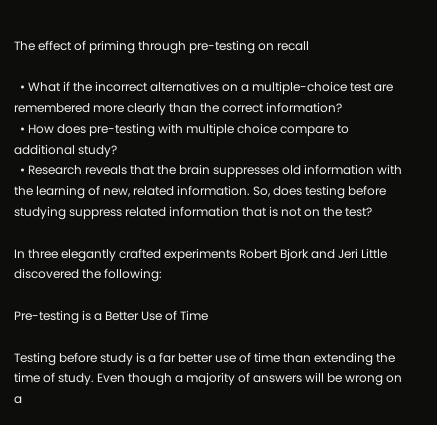The effect of priming through pre-testing on recall

  • What if the incorrect alternatives on a multiple-choice test are remembered more clearly than the correct information?
  • How does pre-testing with multiple choice compare to additional study?
  • Research reveals that the brain suppresses old information with the learning of new, related information. So, does testing before studying suppress related information that is not on the test?

In three elegantly crafted experiments Robert Bjork and Jeri Little discovered the following:

Pre-testing is a Better Use of Time

Testing before study is a far better use of time than extending the time of study. Even though a majority of answers will be wrong on a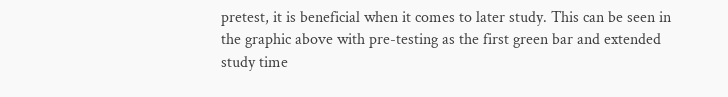pretest, it is beneficial when it comes to later study. This can be seen in the graphic above with pre-testing as the first green bar and extended study time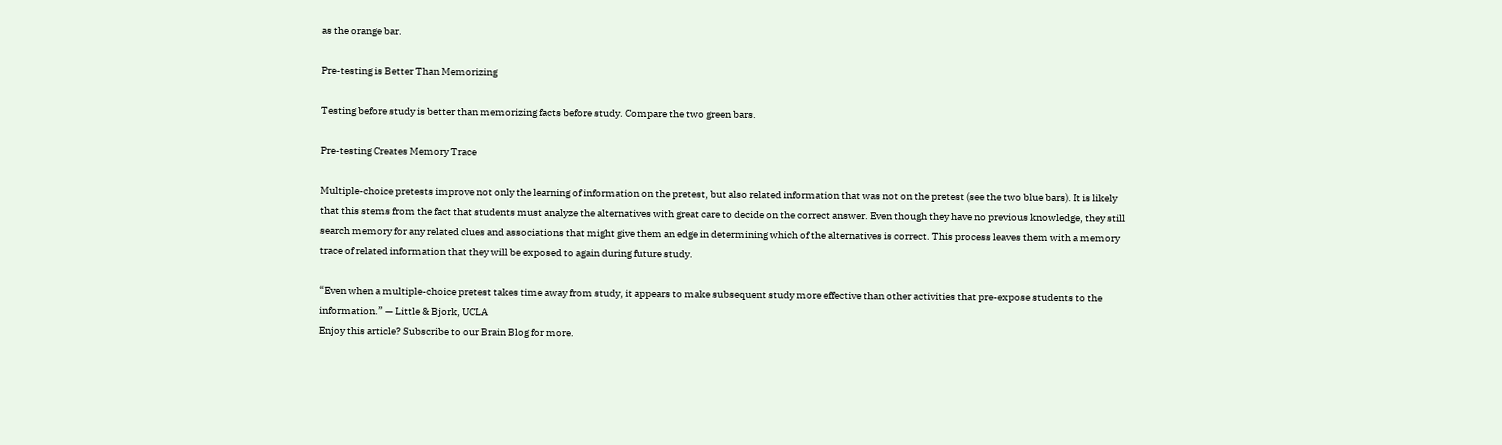as the orange bar.

Pre-testing is Better Than Memorizing

Testing before study is better than memorizing facts before study. Compare the two green bars.

Pre-testing Creates Memory Trace

Multiple-choice pretests improve not only the learning of information on the pretest, but also related information that was not on the pretest (see the two blue bars). It is likely that this stems from the fact that students must analyze the alternatives with great care to decide on the correct answer. Even though they have no previous knowledge, they still search memory for any related clues and associations that might give them an edge in determining which of the alternatives is correct. This process leaves them with a memory trace of related information that they will be exposed to again during future study.

“Even when a multiple-choice pretest takes time away from study, it appears to make subsequent study more effective than other activities that pre-expose students to the information.” — Little & Bjork, UCLA
Enjoy this article? Subscribe to our Brain Blog for more.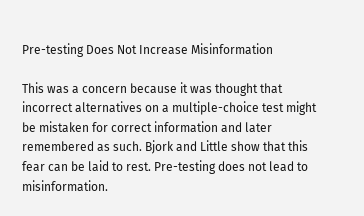Pre-testing Does Not Increase Misinformation

This was a concern because it was thought that incorrect alternatives on a multiple-choice test might be mistaken for correct information and later remembered as such. Bjork and Little show that this fear can be laid to rest. Pre-testing does not lead to misinformation.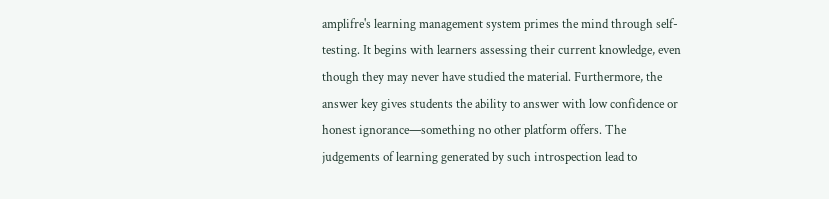amplifre's learning management system primes the mind through self-testing. It begins with learners assessing their current knowledge, even though they may never have studied the material. Furthermore, the answer key gives students the ability to answer with low confidence or honest ignorance—something no other platform offers. The judgements of learning generated by such introspection lead to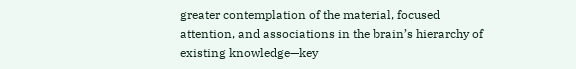greater contemplation of the material, focused attention, and associations in the brain’s hierarchy of existing knowledge—key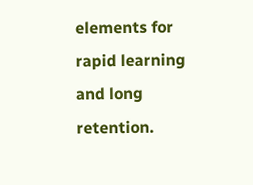elements for rapid learning and long retention.